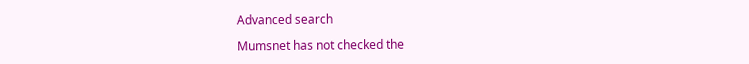Advanced search

Mumsnet has not checked the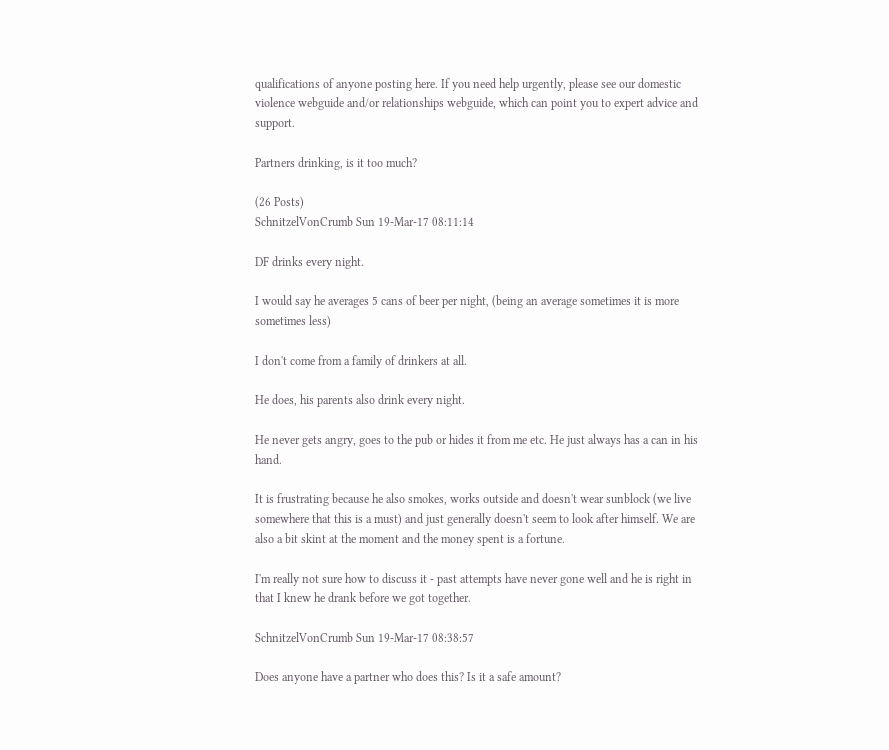qualifications of anyone posting here. If you need help urgently, please see our domestic violence webguide and/or relationships webguide, which can point you to expert advice and support.

Partners drinking, is it too much?

(26 Posts)
SchnitzelVonCrumb Sun 19-Mar-17 08:11:14

DF drinks every night.

I would say he averages 5 cans of beer per night, (being an average sometimes it is more sometimes less)

I don't come from a family of drinkers at all.

He does, his parents also drink every night.

He never gets angry, goes to the pub or hides it from me etc. He just always has a can in his hand.

It is frustrating because he also smokes, works outside and doesn't wear sunblock (we live somewhere that this is a must) and just generally doesn't seem to look after himself. We are also a bit skint at the moment and the money spent is a fortune.

I'm really not sure how to discuss it - past attempts have never gone well and he is right in that I knew he drank before we got together.

SchnitzelVonCrumb Sun 19-Mar-17 08:38:57

Does anyone have a partner who does this? Is it a safe amount?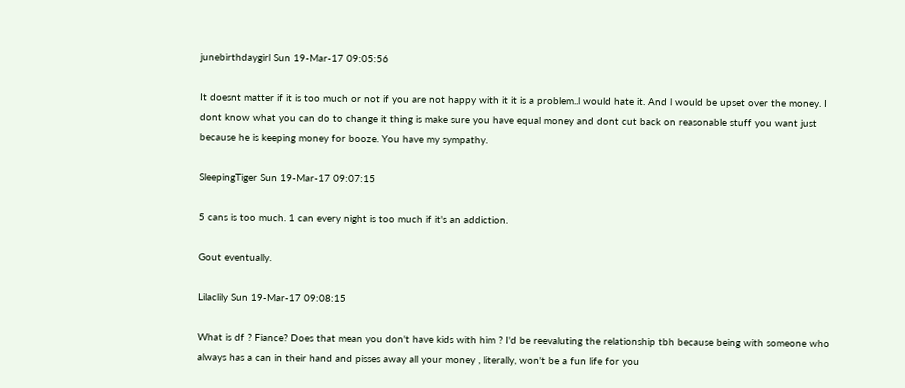junebirthdaygirl Sun 19-Mar-17 09:05:56

It doesnt matter if it is too much or not if you are not happy with it it is a problem..l would hate it. And l would be upset over the money. I dont know what you can do to change it thing is make sure you have equal money and dont cut back on reasonable stuff you want just because he is keeping money for booze. You have my sympathy.

SleepingTiger Sun 19-Mar-17 09:07:15

5 cans is too much. 1 can every night is too much if it's an addiction.

Gout eventually.

Lilaclily Sun 19-Mar-17 09:08:15

What is df ? Fiance? Does that mean you don't have kids with him ? I'd be reevaluting the relationship tbh because being with someone who always has a can in their hand and pisses away all your money , literally, won't be a fun life for you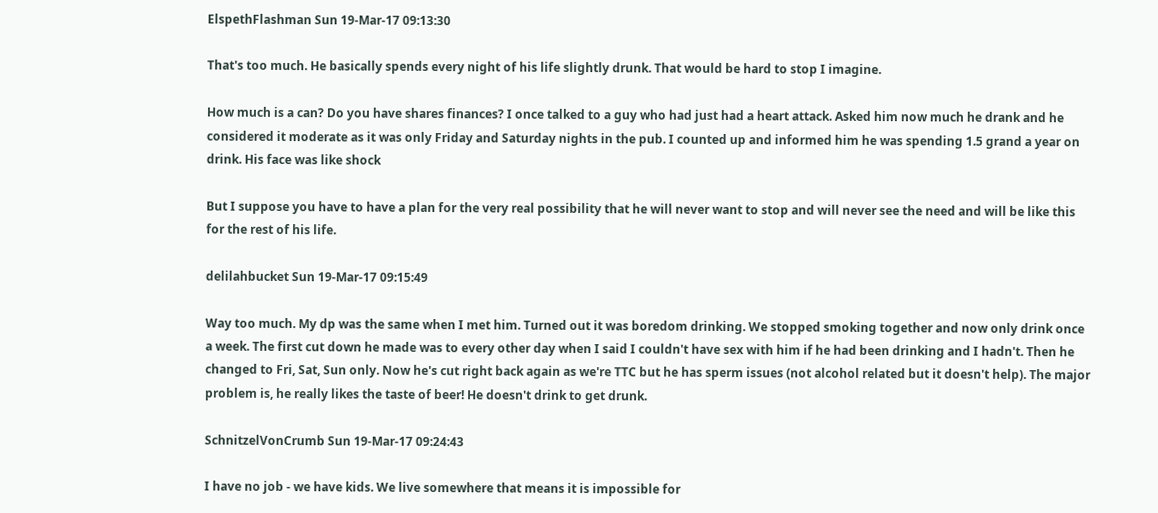ElspethFlashman Sun 19-Mar-17 09:13:30

That's too much. He basically spends every night of his life slightly drunk. That would be hard to stop I imagine.

How much is a can? Do you have shares finances? I once talked to a guy who had just had a heart attack. Asked him now much he drank and he considered it moderate as it was only Friday and Saturday nights in the pub. I counted up and informed him he was spending 1.5 grand a year on drink. His face was like shock

But I suppose you have to have a plan for the very real possibility that he will never want to stop and will never see the need and will be like this for the rest of his life.

delilahbucket Sun 19-Mar-17 09:15:49

Way too much. My dp was the same when I met him. Turned out it was boredom drinking. We stopped smoking together and now only drink once a week. The first cut down he made was to every other day when I said I couldn't have sex with him if he had been drinking and I hadn't. Then he changed to Fri, Sat, Sun only. Now he's cut right back again as we're TTC but he has sperm issues (not alcohol related but it doesn't help). The major problem is, he really likes the taste of beer! He doesn't drink to get drunk.

SchnitzelVonCrumb Sun 19-Mar-17 09:24:43

I have no job - we have kids. We live somewhere that means it is impossible for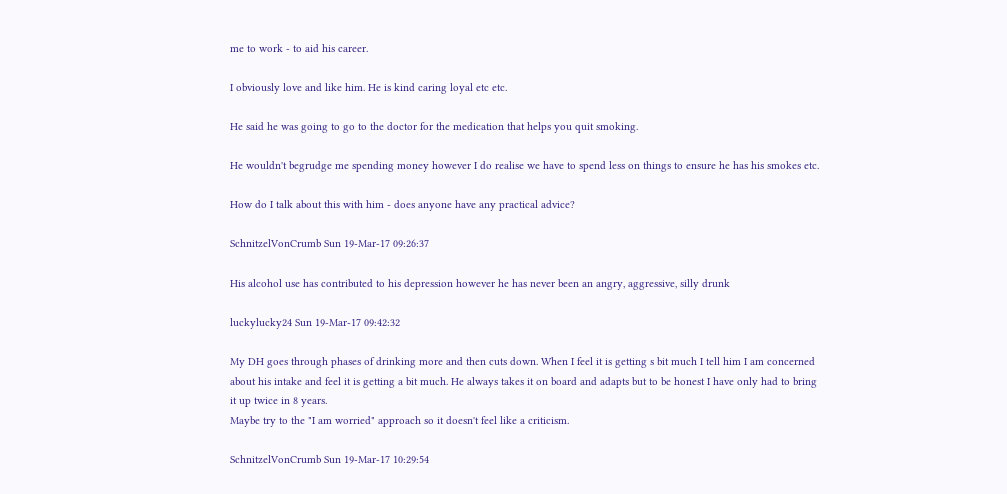me to work - to aid his career.

I obviously love and like him. He is kind caring loyal etc etc.

He said he was going to go to the doctor for the medication that helps you quit smoking.

He wouldn't begrudge me spending money however I do realise we have to spend less on things to ensure he has his smokes etc.

How do I talk about this with him - does anyone have any practical advice?

SchnitzelVonCrumb Sun 19-Mar-17 09:26:37

His alcohol use has contributed to his depression however he has never been an angry, aggressive, silly drunk

luckylucky24 Sun 19-Mar-17 09:42:32

My DH goes through phases of drinking more and then cuts down. When I feel it is getting s bit much I tell him I am concerned about his intake and feel it is getting a bit much. He always takes it on board and adapts but to be honest I have only had to bring it up twice in 8 years.
Maybe try to the "I am worried" approach so it doesn't feel like a criticism.

SchnitzelVonCrumb Sun 19-Mar-17 10:29:54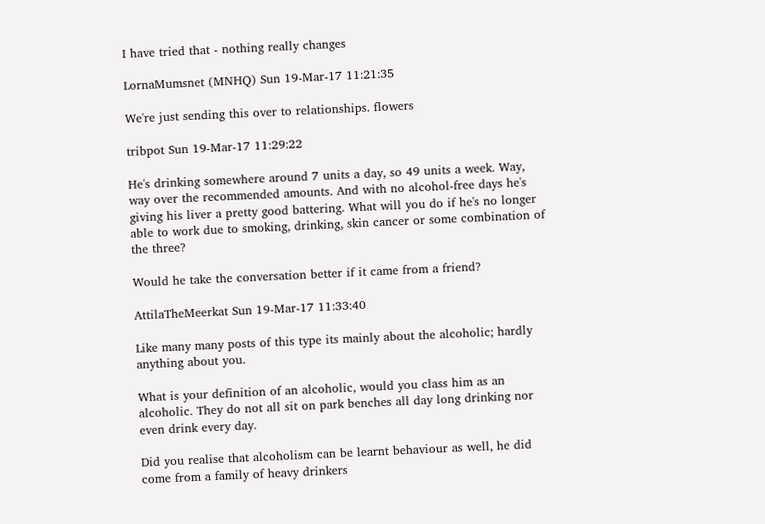I have tried that - nothing really changes

LornaMumsnet (MNHQ) Sun 19-Mar-17 11:21:35

We're just sending this over to relationships. flowers

tribpot Sun 19-Mar-17 11:29:22

He's drinking somewhere around 7 units a day, so 49 units a week. Way, way over the recommended amounts. And with no alcohol-free days he's giving his liver a pretty good battering. What will you do if he's no longer able to work due to smoking, drinking, skin cancer or some combination of the three?

Would he take the conversation better if it came from a friend?

AttilaTheMeerkat Sun 19-Mar-17 11:33:40

Like many many posts of this type its mainly about the alcoholic; hardly anything about you.

What is your definition of an alcoholic, would you class him as an alcoholic. They do not all sit on park benches all day long drinking nor even drink every day.

Did you realise that alcoholism can be learnt behaviour as well, he did come from a family of heavy drinkers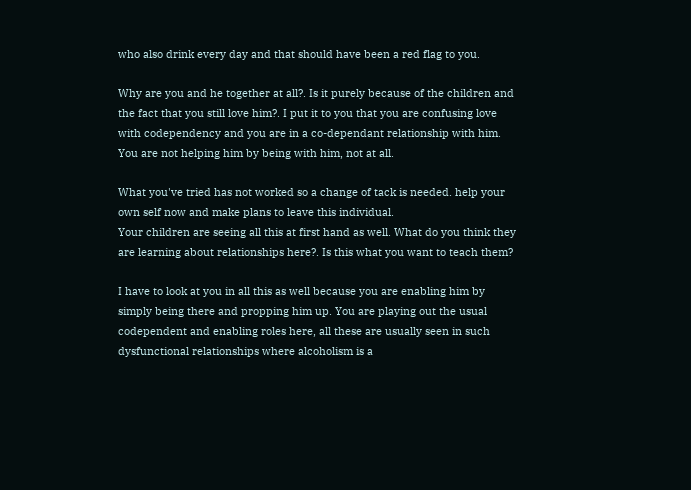who also drink every day and that should have been a red flag to you.

Why are you and he together at all?. Is it purely because of the children and the fact that you still love him?. I put it to you that you are confusing love with codependency and you are in a co-dependant relationship with him. You are not helping him by being with him, not at all.

What you've tried has not worked so a change of tack is needed. help your own self now and make plans to leave this individual.
Your children are seeing all this at first hand as well. What do you think they are learning about relationships here?. Is this what you want to teach them?

I have to look at you in all this as well because you are enabling him by simply being there and propping him up. You are playing out the usual codependent and enabling roles here, all these are usually seen in such dysfunctional relationships where alcoholism is a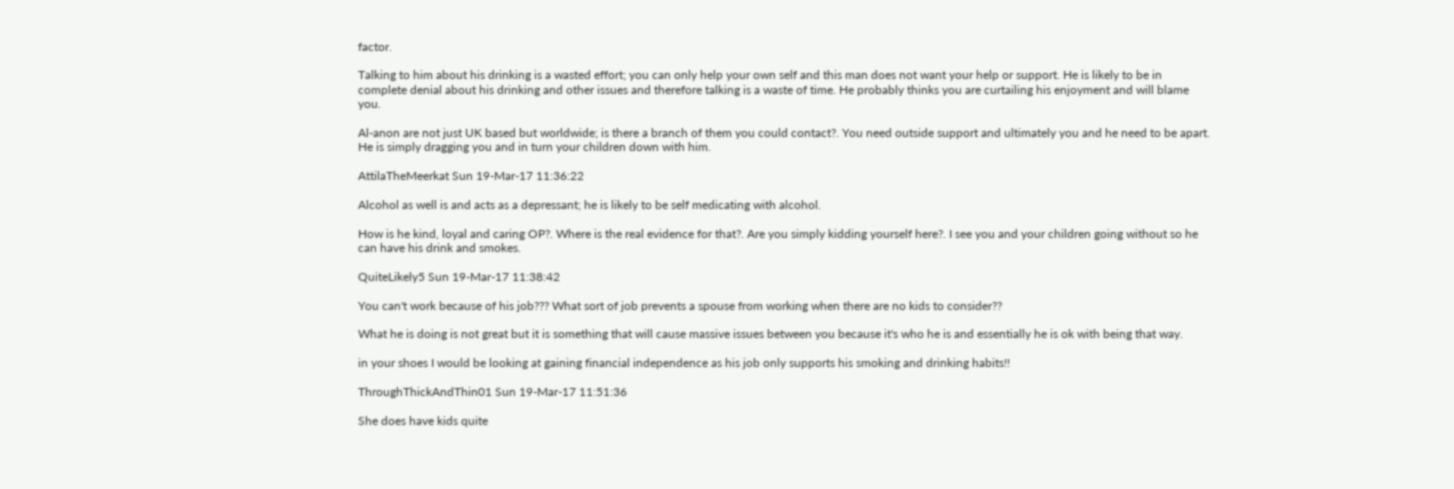factor.

Talking to him about his drinking is a wasted effort; you can only help your own self and this man does not want your help or support. He is likely to be in complete denial about his drinking and other issues and therefore talking is a waste of time. He probably thinks you are curtailing his enjoyment and will blame you.

Al-anon are not just UK based but worldwide; is there a branch of them you could contact?. You need outside support and ultimately you and he need to be apart. He is simply dragging you and in turn your children down with him.

AttilaTheMeerkat Sun 19-Mar-17 11:36:22

Alcohol as well is and acts as a depressant; he is likely to be self medicating with alcohol.

How is he kind, loyal and caring OP?. Where is the real evidence for that?. Are you simply kidding yourself here?. I see you and your children going without so he can have his drink and smokes.

QuiteLikely5 Sun 19-Mar-17 11:38:42

You can't work because of his job??? What sort of job prevents a spouse from working when there are no kids to consider??

What he is doing is not great but it is something that will cause massive issues between you because it's who he is and essentially he is ok with being that way.

in your shoes I would be looking at gaining financial independence as his job only supports his smoking and drinking habits!!

ThroughThickAndThin01 Sun 19-Mar-17 11:51:36

She does have kids quite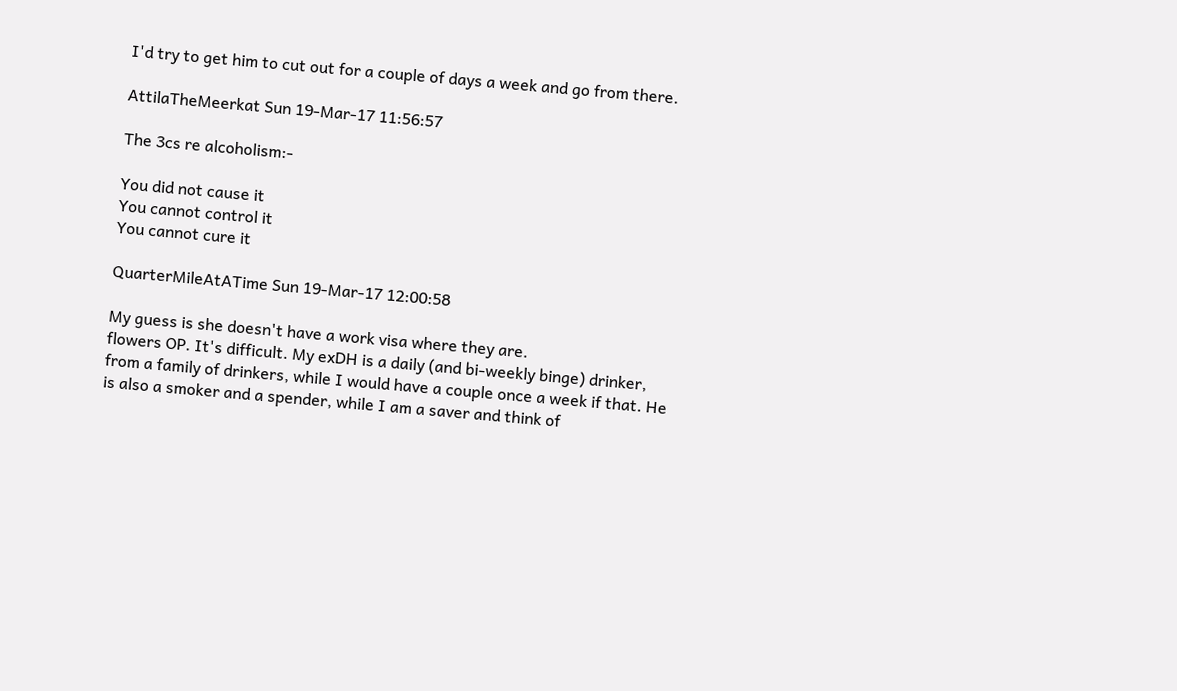I'd try to get him to cut out for a couple of days a week and go from there.

AttilaTheMeerkat Sun 19-Mar-17 11:56:57

The 3cs re alcoholism:-

You did not cause it
You cannot control it
You cannot cure it

QuarterMileAtATime Sun 19-Mar-17 12:00:58

My guess is she doesn't have a work visa where they are.
flowers OP. It's difficult. My exDH is a daily (and bi-weekly binge) drinker, from a family of drinkers, while I would have a couple once a week if that. He is also a smoker and a spender, while I am a saver and think of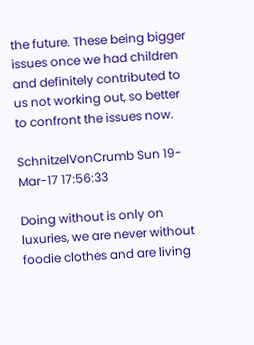the future. These being bigger issues once we had children and definitely contributed to us not working out, so better to confront the issues now.

SchnitzelVonCrumb Sun 19-Mar-17 17:56:33

Doing without is only on luxuries, we are never without foodie clothes and are living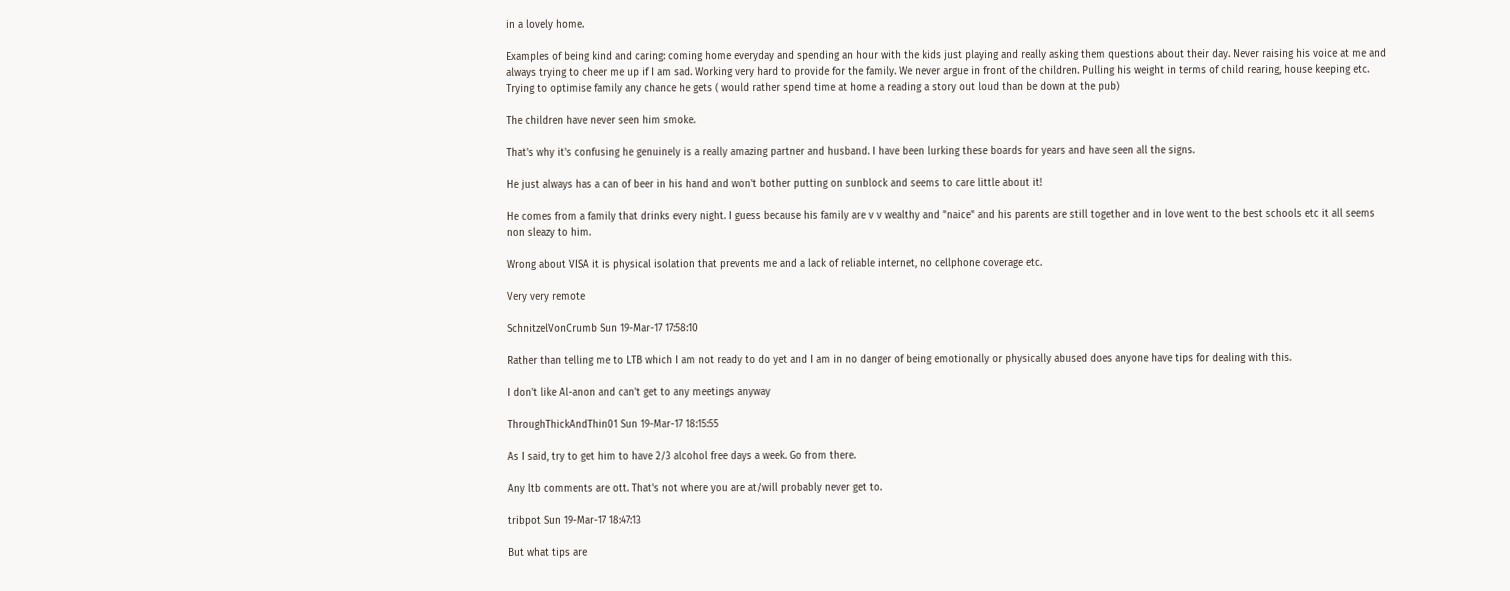in a lovely home.

Examples of being kind and caring: coming home everyday and spending an hour with the kids just playing and really asking them questions about their day. Never raising his voice at me and always trying to cheer me up if I am sad. Working very hard to provide for the family. We never argue in front of the children. Pulling his weight in terms of child rearing, house keeping etc. Trying to optimise family any chance he gets ( would rather spend time at home a reading a story out loud than be down at the pub)

The children have never seen him smoke.

That's why it's confusing he genuinely is a really amazing partner and husband. I have been lurking these boards for years and have seen all the signs.

He just always has a can of beer in his hand and won't bother putting on sunblock and seems to care little about it!

He comes from a family that drinks every night. I guess because his family are v v wealthy and "naice" and his parents are still together and in love went to the best schools etc it all seems non sleazy to him.

Wrong about VISA it is physical isolation that prevents me and a lack of reliable internet, no cellphone coverage etc.

Very very remote

SchnitzelVonCrumb Sun 19-Mar-17 17:58:10

Rather than telling me to LTB which I am not ready to do yet and I am in no danger of being emotionally or physically abused does anyone have tips for dealing with this.

I don't like Al-anon and can't get to any meetings anyway

ThroughThickAndThin01 Sun 19-Mar-17 18:15:55

As I said, try to get him to have 2/3 alcohol free days a week. Go from there.

Any ltb comments are ott. That's not where you are at/will probably never get to.

tribpot Sun 19-Mar-17 18:47:13

But what tips are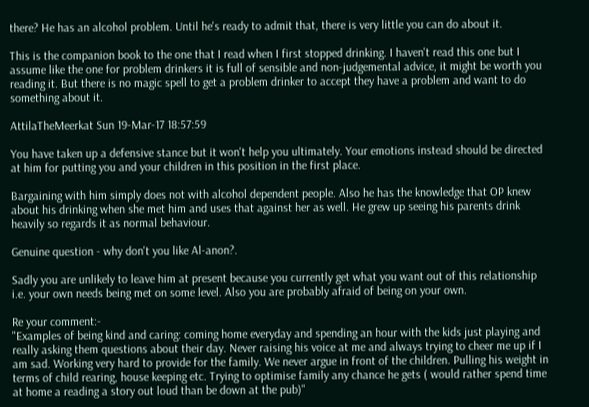there? He has an alcohol problem. Until he's ready to admit that, there is very little you can do about it.

This is the companion book to the one that I read when I first stopped drinking. I haven't read this one but I assume like the one for problem drinkers it is full of sensible and non-judgemental advice, it might be worth you reading it. But there is no magic spell to get a problem drinker to accept they have a problem and want to do something about it.

AttilaTheMeerkat Sun 19-Mar-17 18:57:59

You have taken up a defensive stance but it won't help you ultimately. Your emotions instead should be directed at him for putting you and your children in this position in the first place.

Bargaining with him simply does not with alcohol dependent people. Also he has the knowledge that OP knew about his drinking when she met him and uses that against her as well. He grew up seeing his parents drink heavily so regards it as normal behaviour.

Genuine question - why don't you like Al-anon?.

Sadly you are unlikely to leave him at present because you currently get what you want out of this relationship i.e. your own needs being met on some level. Also you are probably afraid of being on your own.

Re your comment:-
"Examples of being kind and caring: coming home everyday and spending an hour with the kids just playing and really asking them questions about their day. Never raising his voice at me and always trying to cheer me up if I am sad. Working very hard to provide for the family. We never argue in front of the children. Pulling his weight in terms of child rearing, house keeping etc. Trying to optimise family any chance he gets ( would rather spend time at home a reading a story out loud than be down at the pub)"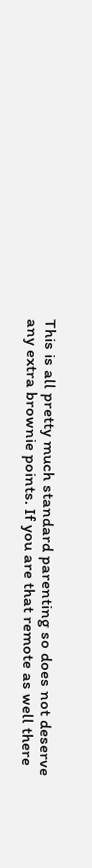This is all pretty much standard parenting so does not deserve any extra brownie points. If you are that remote as well there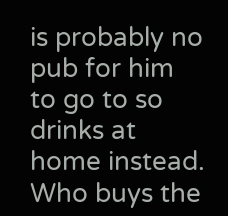is probably no pub for him to go to so drinks at home instead. Who buys the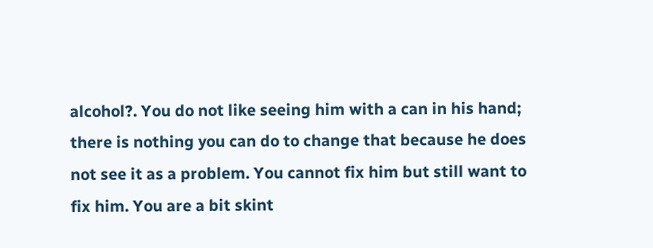alcohol?. You do not like seeing him with a can in his hand; there is nothing you can do to change that because he does not see it as a problem. You cannot fix him but still want to fix him. You are a bit skint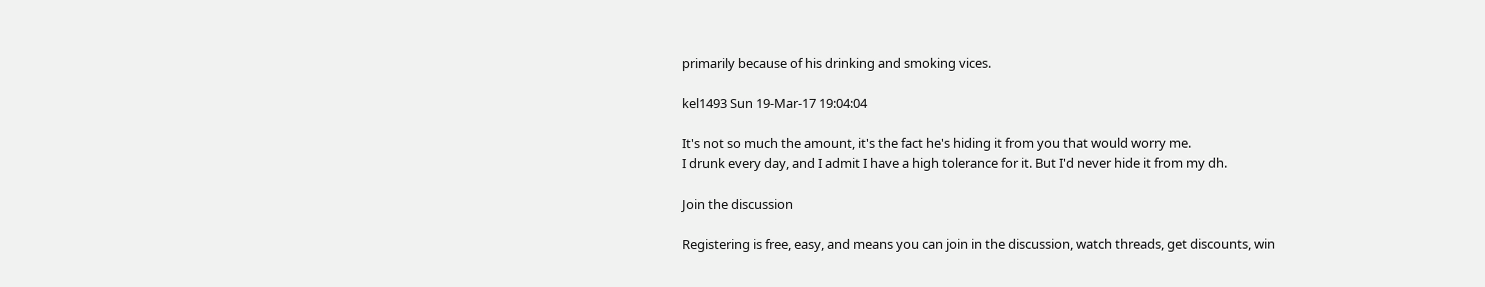primarily because of his drinking and smoking vices.

kel1493 Sun 19-Mar-17 19:04:04

It's not so much the amount, it's the fact he's hiding it from you that would worry me.
I drunk every day, and I admit I have a high tolerance for it. But I'd never hide it from my dh.

Join the discussion

Registering is free, easy, and means you can join in the discussion, watch threads, get discounts, win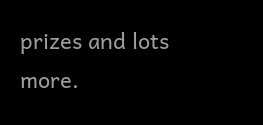prizes and lots more.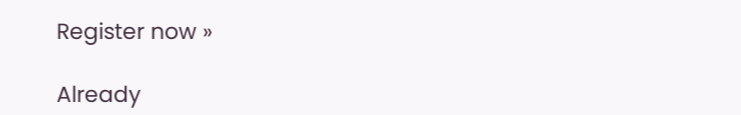Register now »

Already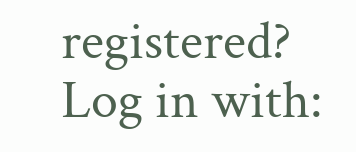registered? Log in with: